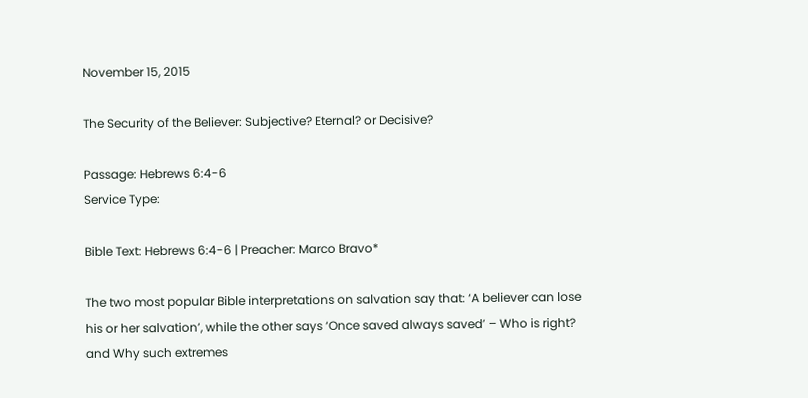November 15, 2015

The Security of the Believer: Subjective? Eternal? or Decisive?

Passage: Hebrews 6:4-6
Service Type:

Bible Text: Hebrews 6:4-6 | Preacher: Marco Bravo*

The two most popular Bible interpretations on salvation say that: ‘A believer can lose his or her salvation’, while the other says ‘Once saved always saved’ – Who is right? and Why such extremes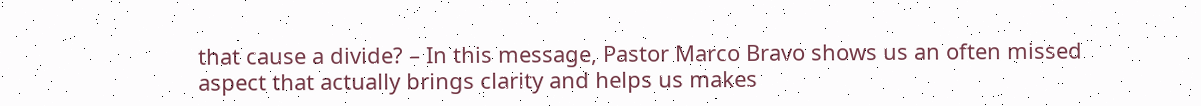that cause a divide? – In this message, Pastor Marco Bravo shows us an often missed aspect that actually brings clarity and helps us makes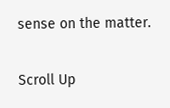sense on the matter.

Scroll Up